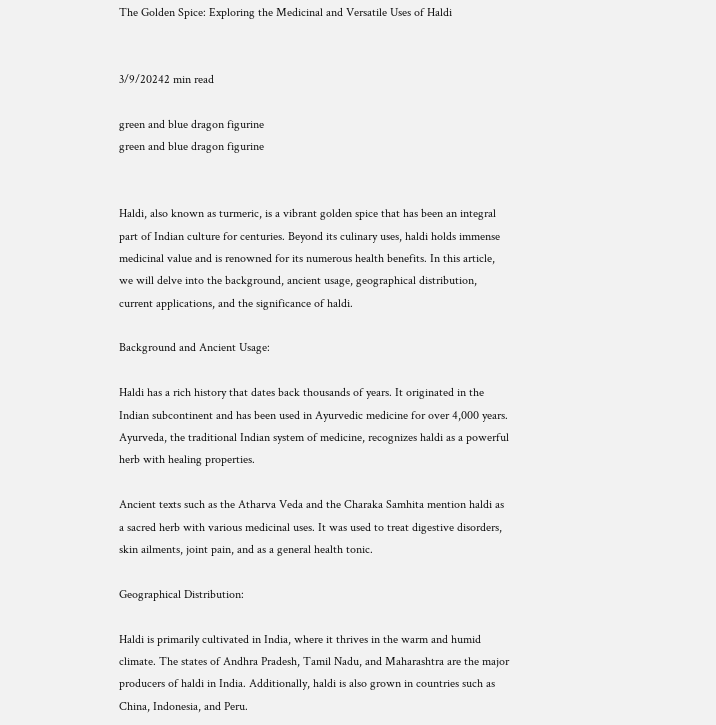The Golden Spice: Exploring the Medicinal and Versatile Uses of Haldi


3/9/20242 min read

green and blue dragon figurine
green and blue dragon figurine


Haldi, also known as turmeric, is a vibrant golden spice that has been an integral part of Indian culture for centuries. Beyond its culinary uses, haldi holds immense medicinal value and is renowned for its numerous health benefits. In this article, we will delve into the background, ancient usage, geographical distribution, current applications, and the significance of haldi.

Background and Ancient Usage:

Haldi has a rich history that dates back thousands of years. It originated in the Indian subcontinent and has been used in Ayurvedic medicine for over 4,000 years. Ayurveda, the traditional Indian system of medicine, recognizes haldi as a powerful herb with healing properties.

Ancient texts such as the Atharva Veda and the Charaka Samhita mention haldi as a sacred herb with various medicinal uses. It was used to treat digestive disorders, skin ailments, joint pain, and as a general health tonic.

Geographical Distribution:

Haldi is primarily cultivated in India, where it thrives in the warm and humid climate. The states of Andhra Pradesh, Tamil Nadu, and Maharashtra are the major producers of haldi in India. Additionally, haldi is also grown in countries such as China, Indonesia, and Peru.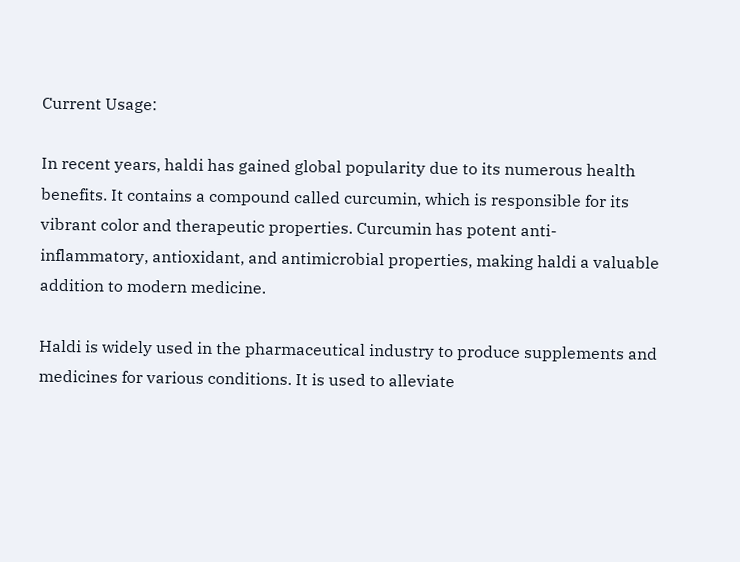Current Usage:

In recent years, haldi has gained global popularity due to its numerous health benefits. It contains a compound called curcumin, which is responsible for its vibrant color and therapeutic properties. Curcumin has potent anti-inflammatory, antioxidant, and antimicrobial properties, making haldi a valuable addition to modern medicine.

Haldi is widely used in the pharmaceutical industry to produce supplements and medicines for various conditions. It is used to alleviate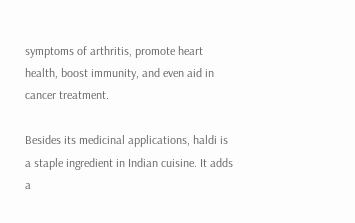symptoms of arthritis, promote heart health, boost immunity, and even aid in cancer treatment.

Besides its medicinal applications, haldi is a staple ingredient in Indian cuisine. It adds a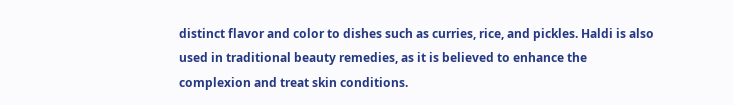distinct flavor and color to dishes such as curries, rice, and pickles. Haldi is also used in traditional beauty remedies, as it is believed to enhance the complexion and treat skin conditions.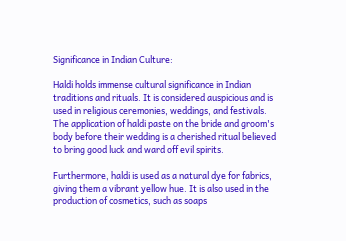Significance in Indian Culture:

Haldi holds immense cultural significance in Indian traditions and rituals. It is considered auspicious and is used in religious ceremonies, weddings, and festivals. The application of haldi paste on the bride and groom's body before their wedding is a cherished ritual believed to bring good luck and ward off evil spirits.

Furthermore, haldi is used as a natural dye for fabrics, giving them a vibrant yellow hue. It is also used in the production of cosmetics, such as soaps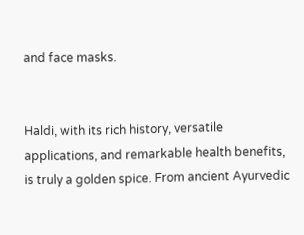and face masks.


Haldi, with its rich history, versatile applications, and remarkable health benefits, is truly a golden spice. From ancient Ayurvedic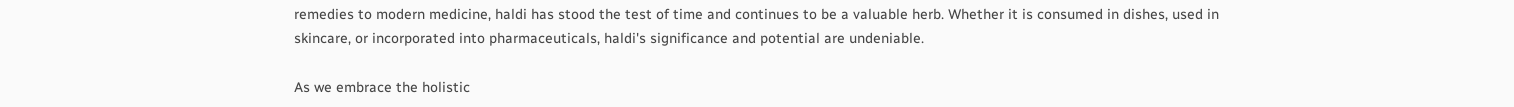remedies to modern medicine, haldi has stood the test of time and continues to be a valuable herb. Whether it is consumed in dishes, used in skincare, or incorporated into pharmaceuticals, haldi's significance and potential are undeniable.

As we embrace the holistic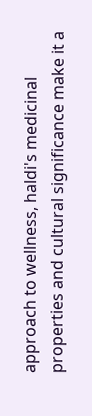approach to wellness, haldi's medicinal properties and cultural significance make it a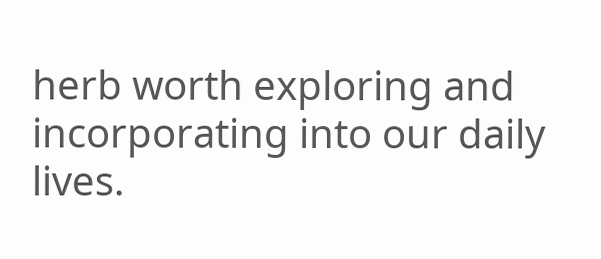herb worth exploring and incorporating into our daily lives.